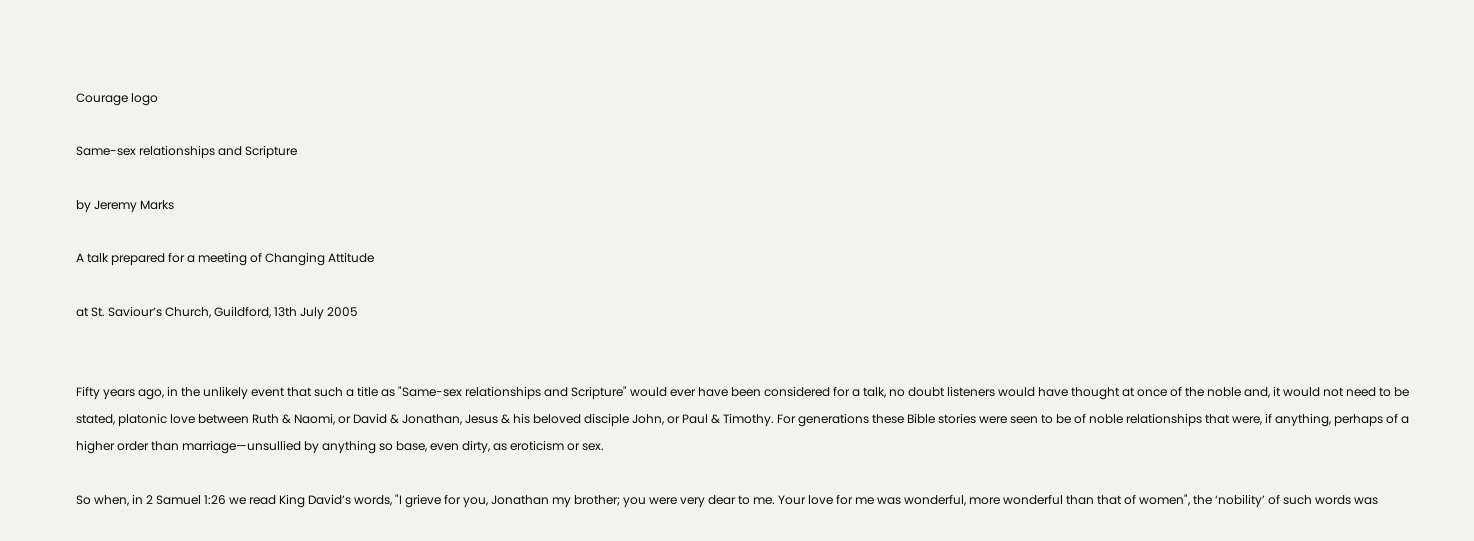Courage logo

Same-sex relationships and Scripture

by Jeremy Marks

A talk prepared for a meeting of Changing Attitude

at St. Saviour’s Church, Guildford, 13th July 2005


Fifty years ago, in the unlikely event that such a title as "Same-sex relationships and Scripture" would ever have been considered for a talk, no doubt listeners would have thought at once of the noble and, it would not need to be stated, platonic love between Ruth & Naomi, or David & Jonathan, Jesus & his beloved disciple John, or Paul & Timothy. For generations these Bible stories were seen to be of noble relationships that were, if anything, perhaps of a higher order than marriage—unsullied by anything so base, even dirty, as eroticism or sex.

So when, in 2 Samuel 1:26 we read King David’s words, "I grieve for you, Jonathan my brother; you were very dear to me. Your love for me was wonderful, more wonderful than that of women", the ‘nobility’ of such words was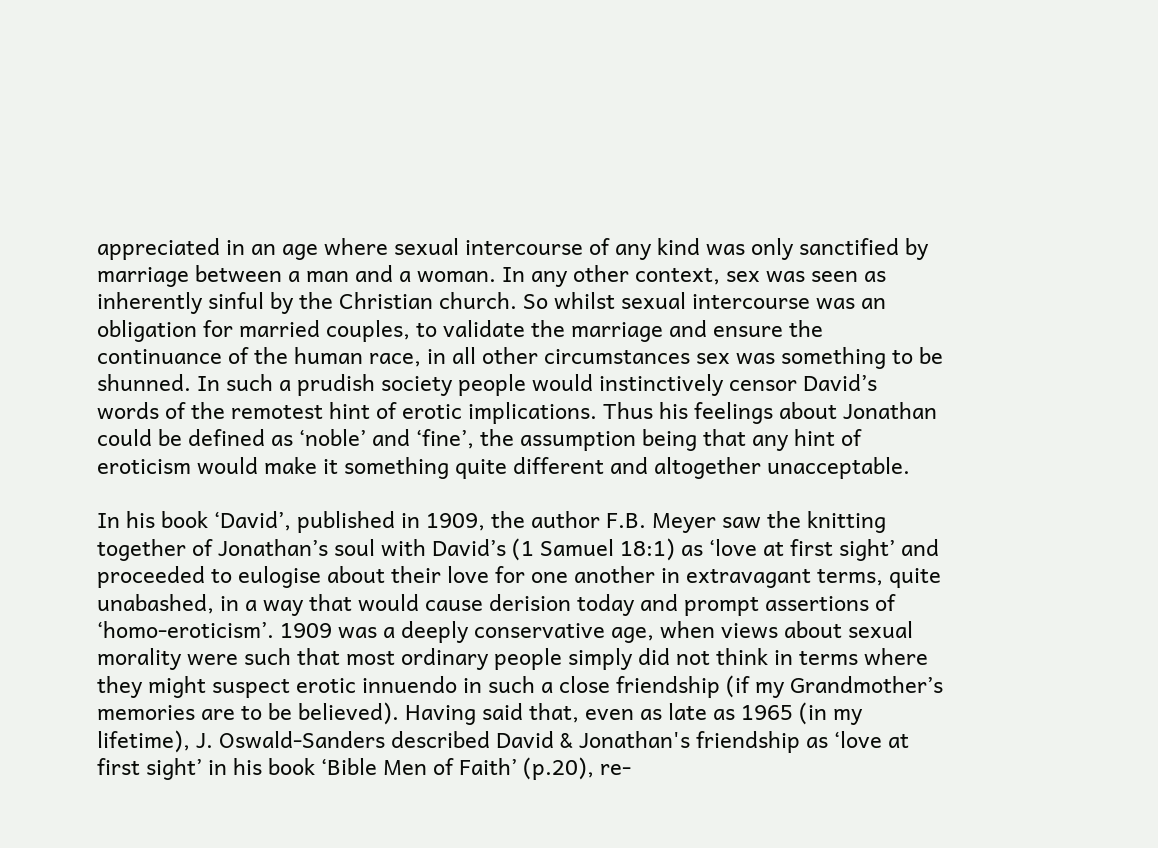appreciated in an age where sexual intercourse of any kind was only sanctified by marriage between a man and a woman. In any other context, sex was seen as inherently sinful by the Christian church. So whilst sexual intercourse was an obligation for married couples, to validate the marriage and ensure the continuance of the human race, in all other circumstances sex was something to be shunned. In such a prudish society people would instinctively censor David’s words of the remotest hint of erotic implications. Thus his feelings about Jonathan could be defined as ‘noble’ and ‘fine’, the assumption being that any hint of eroticism would make it something quite different and altogether unacceptable.

In his book ‘David’, published in 1909, the author F.B. Meyer saw the knitting together of Jonathan’s soul with David’s (1 Samuel 18:1) as ‘love at first sight’ and proceeded to eulogise about their love for one another in extravagant terms, quite unabashed, in a way that would cause derision today and prompt assertions of ‘homo-eroticism’. 1909 was a deeply conservative age, when views about sexual morality were such that most ordinary people simply did not think in terms where they might suspect erotic innuendo in such a close friendship (if my Grandmother’s memories are to be believed). Having said that, even as late as 1965 (in my lifetime), J. Oswald-Sanders described David & Jonathan's friendship as ‘love at first sight’ in his book ‘Bible Men of Faith’ (p.20), re-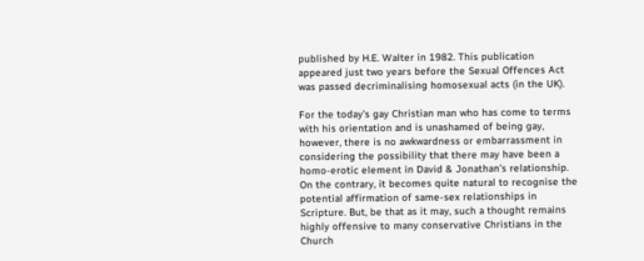published by H.E. Walter in 1982. This publication appeared just two years before the Sexual Offences Act was passed decriminalising homosexual acts (in the UK).

For the today’s gay Christian man who has come to terms with his orientation and is unashamed of being gay, however, there is no awkwardness or embarrassment in considering the possibility that there may have been a homo-erotic element in David & Jonathan’s relationship. On the contrary, it becomes quite natural to recognise the potential affirmation of same-sex relationships in Scripture. But, be that as it may, such a thought remains highly offensive to many conservative Christians in the Church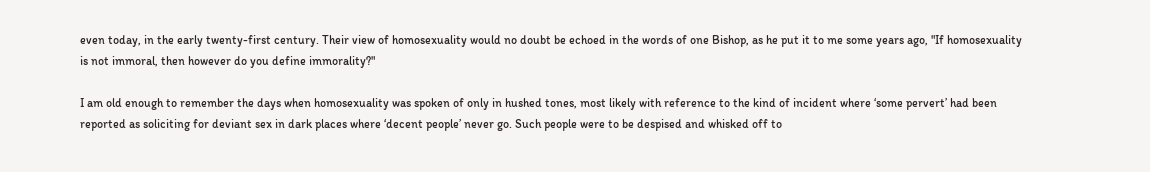even today, in the early twenty-first century. Their view of homosexuality would no doubt be echoed in the words of one Bishop, as he put it to me some years ago, "If homosexuality is not immoral, then however do you define immorality?"

I am old enough to remember the days when homosexuality was spoken of only in hushed tones, most likely with reference to the kind of incident where ‘some pervert’ had been reported as soliciting for deviant sex in dark places where ‘decent people’ never go. Such people were to be despised and whisked off to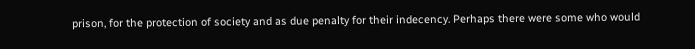prison, for the protection of society and as due penalty for their indecency. Perhaps there were some who would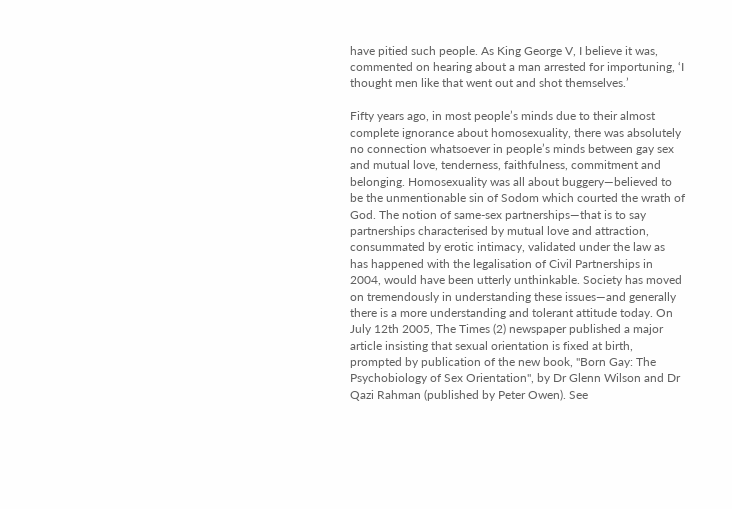have pitied such people. As King George V, I believe it was, commented on hearing about a man arrested for importuning, ‘I thought men like that went out and shot themselves.’

Fifty years ago, in most people’s minds due to their almost complete ignorance about homosexuality, there was absolutely no connection whatsoever in people’s minds between gay sex and mutual love, tenderness, faithfulness, commitment and belonging. Homosexuality was all about buggery—believed to be the unmentionable sin of Sodom which courted the wrath of God. The notion of same-sex partnerships—that is to say partnerships characterised by mutual love and attraction, consummated by erotic intimacy, validated under the law as has happened with the legalisation of Civil Partnerships in 2004, would have been utterly unthinkable. Society has moved on tremendously in understanding these issues—and generally there is a more understanding and tolerant attitude today. On July 12th 2005, The Times (2) newspaper published a major article insisting that sexual orientation is fixed at birth, prompted by publication of the new book, "Born Gay: The Psychobiology of Sex Orientation", by Dr Glenn Wilson and Dr Qazi Rahman (published by Peter Owen). See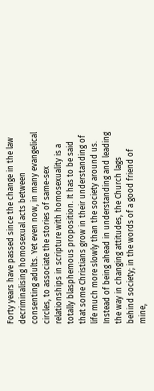Forty years have passed since the change in the law decriminalising homosexual acts between consenting adults. Yet even now, in many evangelical circles, to associate the stories of same-sex relationships in scripture with homosexuality is a totally blasphemous proposition. It has to be said that some Christians grow in their understanding of life much more slowly than the society around us. Instead of being ahead in understanding and leading the way in changing attitudes, the Church lags behind society; in the words of a good friend of mine,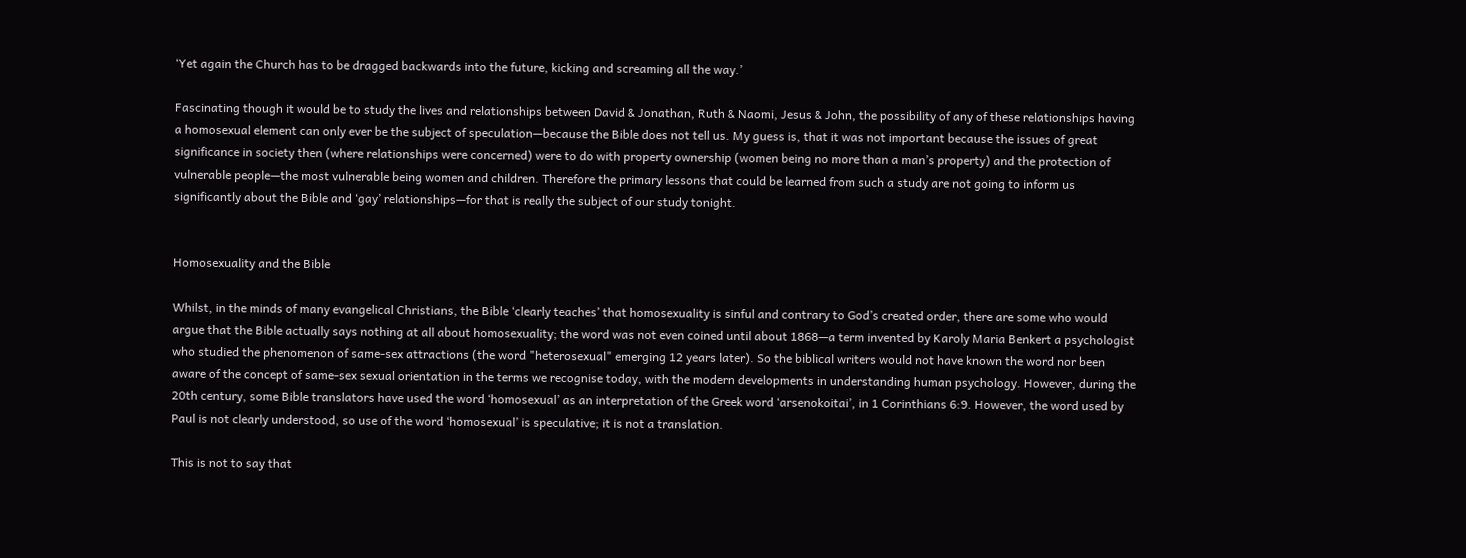‘Yet again the Church has to be dragged backwards into the future, kicking and screaming all the way.’

Fascinating though it would be to study the lives and relationships between David & Jonathan, Ruth & Naomi, Jesus & John, the possibility of any of these relationships having a homosexual element can only ever be the subject of speculation—because the Bible does not tell us. My guess is, that it was not important because the issues of great significance in society then (where relationships were concerned) were to do with property ownership (women being no more than a man’s property) and the protection of vulnerable people—the most vulnerable being women and children. Therefore the primary lessons that could be learned from such a study are not going to inform us significantly about the Bible and ‘gay’ relationships—for that is really the subject of our study tonight.


Homosexuality and the Bible

Whilst, in the minds of many evangelical Christians, the Bible ‘clearly teaches’ that homosexuality is sinful and contrary to God’s created order, there are some who would argue that the Bible actually says nothing at all about homosexuality; the word was not even coined until about 1868—a term invented by Karoly Maria Benkert a psychologist who studied the phenomenon of same-sex attractions (the word "heterosexual" emerging 12 years later). So the biblical writers would not have known the word nor been aware of the concept of same-sex sexual orientation in the terms we recognise today, with the modern developments in understanding human psychology. However, during the 20th century, some Bible translators have used the word ‘homosexual’ as an interpretation of the Greek word ‘arsenokoitai’, in 1 Corinthians 6:9. However, the word used by Paul is not clearly understood, so use of the word ‘homosexual’ is speculative; it is not a translation.

This is not to say that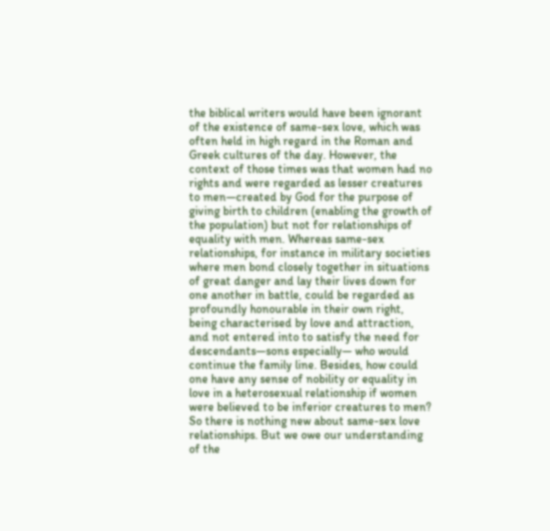the biblical writers would have been ignorant of the existence of same-sex love, which was often held in high regard in the Roman and Greek cultures of the day. However, the context of those times was that women had no rights and were regarded as lesser creatures to men—created by God for the purpose of giving birth to children (enabling the growth of the population) but not for relationships of equality with men. Whereas same-sex relationships, for instance in military societies where men bond closely together in situations of great danger and lay their lives down for one another in battle, could be regarded as profoundly honourable in their own right, being characterised by love and attraction, and not entered into to satisfy the need for descendants—sons especially— who would continue the family line. Besides, how could one have any sense of nobility or equality in love in a heterosexual relationship if women were believed to be inferior creatures to men? So there is nothing new about same-sex love relationships. But we owe our understanding of the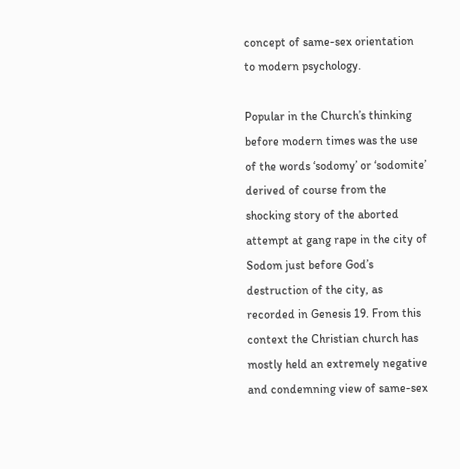concept of same-sex orientation to modern psychology.

Popular in the Church’s thinking before modern times was the use of the words ‘sodomy’ or ‘sodomite’ derived of course from the shocking story of the aborted attempt at gang rape in the city of Sodom just before God’s destruction of the city, as recorded in Genesis 19. From this context the Christian church has mostly held an extremely negative and condemning view of same-sex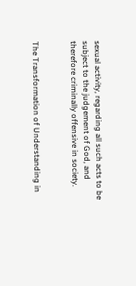sexual activity, regarding all such acts to be subject to the judgement of God, and therefore criminally offensive in society.


The Transformation of Understanding in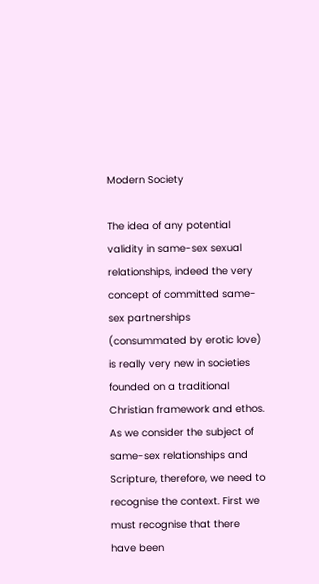Modern Society

The idea of any potential validity in same-sex sexual relationships, indeed the very concept of committed same-sex partnerships (consummated by erotic love) is really very new in societies founded on a traditional Christian framework and ethos. As we consider the subject of same-sex relationships and Scripture, therefore, we need to recognise the context. First we must recognise that there have been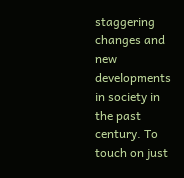staggering changes and new developments in society in the past century. To touch on just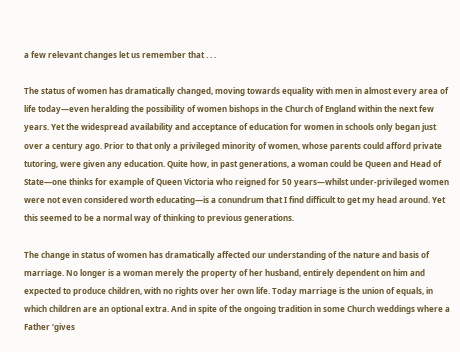a few relevant changes let us remember that . . .

The status of women has dramatically changed, moving towards equality with men in almost every area of life today—even heralding the possibility of women bishops in the Church of England within the next few years. Yet the widespread availability and acceptance of education for women in schools only began just over a century ago. Prior to that only a privileged minority of women, whose parents could afford private tutoring, were given any education. Quite how, in past generations, a woman could be Queen and Head of State—one thinks for example of Queen Victoria who reigned for 50 years—whilst under-privileged women were not even considered worth educating—is a conundrum that I find difficult to get my head around. Yet this seemed to be a normal way of thinking to previous generations.

The change in status of women has dramatically affected our understanding of the nature and basis of marriage. No longer is a woman merely the property of her husband, entirely dependent on him and expected to produce children, with no rights over her own life. Today marriage is the union of equals, in which children are an optional extra. And in spite of the ongoing tradition in some Church weddings where a Father ‘gives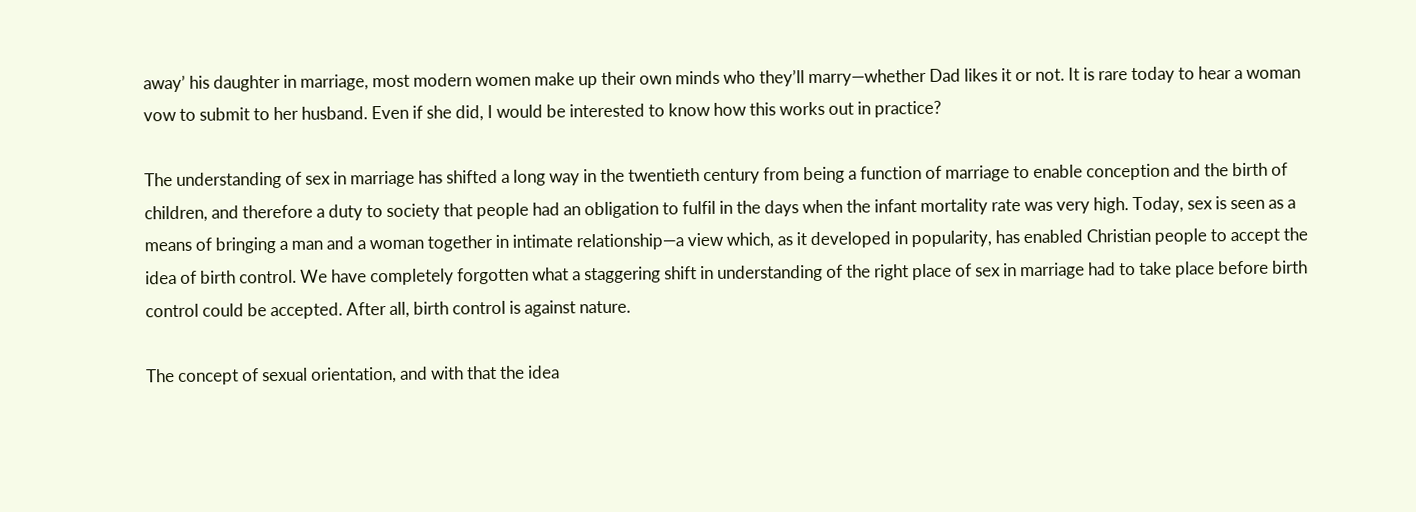away’ his daughter in marriage, most modern women make up their own minds who they’ll marry—whether Dad likes it or not. It is rare today to hear a woman vow to submit to her husband. Even if she did, I would be interested to know how this works out in practice?

The understanding of sex in marriage has shifted a long way in the twentieth century from being a function of marriage to enable conception and the birth of children, and therefore a duty to society that people had an obligation to fulfil in the days when the infant mortality rate was very high. Today, sex is seen as a means of bringing a man and a woman together in intimate relationship—a view which, as it developed in popularity, has enabled Christian people to accept the idea of birth control. We have completely forgotten what a staggering shift in understanding of the right place of sex in marriage had to take place before birth control could be accepted. After all, birth control is against nature.

The concept of sexual orientation, and with that the idea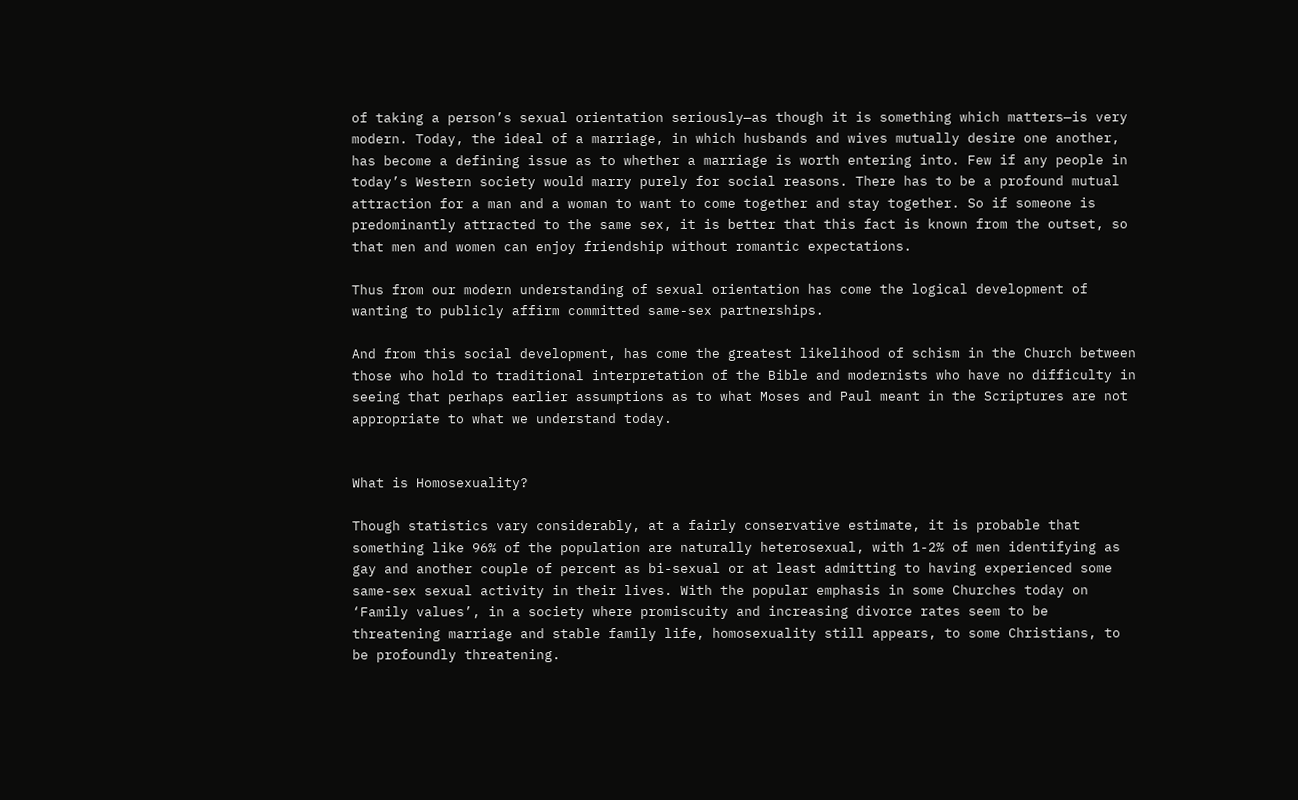of taking a person’s sexual orientation seriously—as though it is something which matters—is very modern. Today, the ideal of a marriage, in which husbands and wives mutually desire one another, has become a defining issue as to whether a marriage is worth entering into. Few if any people in today’s Western society would marry purely for social reasons. There has to be a profound mutual attraction for a man and a woman to want to come together and stay together. So if someone is predominantly attracted to the same sex, it is better that this fact is known from the outset, so that men and women can enjoy friendship without romantic expectations.

Thus from our modern understanding of sexual orientation has come the logical development of wanting to publicly affirm committed same-sex partnerships.

And from this social development, has come the greatest likelihood of schism in the Church between those who hold to traditional interpretation of the Bible and modernists who have no difficulty in seeing that perhaps earlier assumptions as to what Moses and Paul meant in the Scriptures are not appropriate to what we understand today.


What is Homosexuality?

Though statistics vary considerably, at a fairly conservative estimate, it is probable that something like 96% of the population are naturally heterosexual, with 1-2% of men identifying as gay and another couple of percent as bi-sexual or at least admitting to having experienced some same-sex sexual activity in their lives. With the popular emphasis in some Churches today on ‘Family values’, in a society where promiscuity and increasing divorce rates seem to be threatening marriage and stable family life, homosexuality still appears, to some Christians, to be profoundly threatening.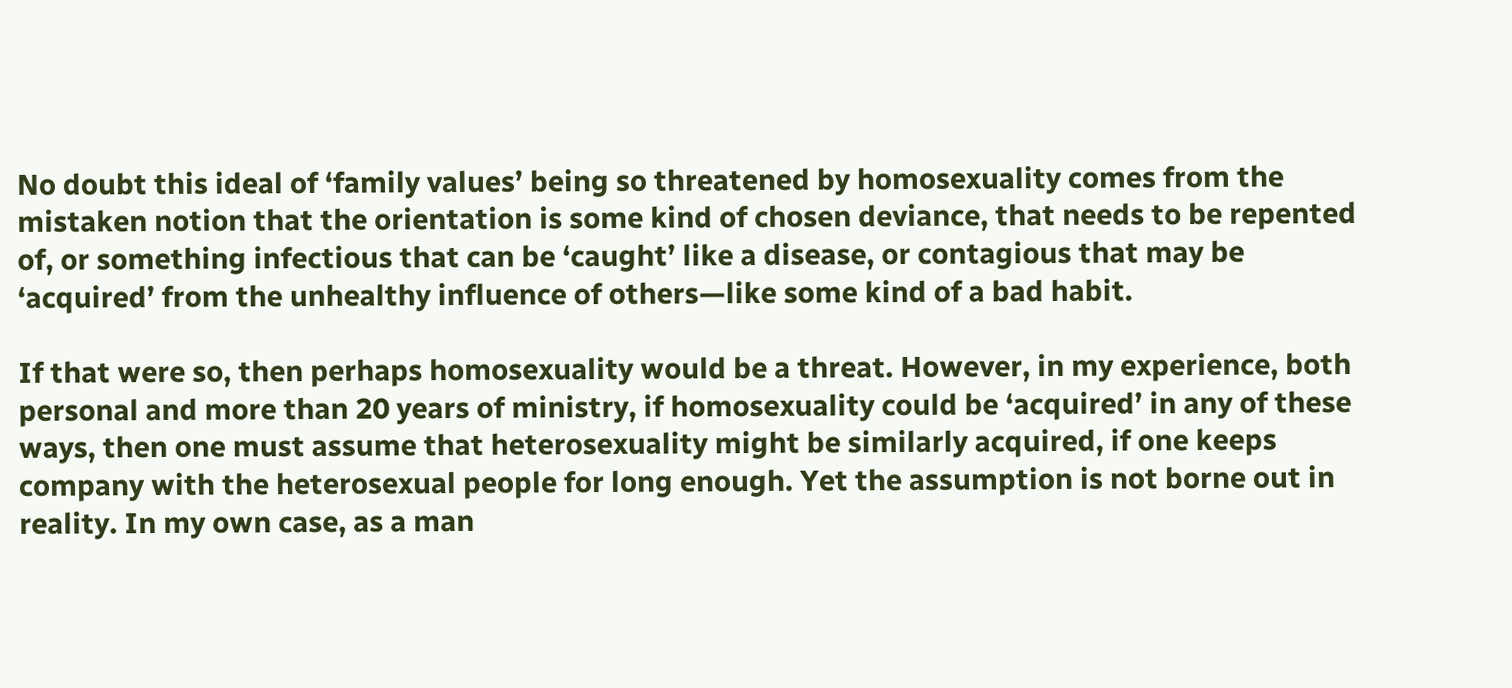No doubt this ideal of ‘family values’ being so threatened by homosexuality comes from the mistaken notion that the orientation is some kind of chosen deviance, that needs to be repented of, or something infectious that can be ‘caught’ like a disease, or contagious that may be ‘acquired’ from the unhealthy influence of others—like some kind of a bad habit.

If that were so, then perhaps homosexuality would be a threat. However, in my experience, both personal and more than 20 years of ministry, if homosexuality could be ‘acquired’ in any of these ways, then one must assume that heterosexuality might be similarly acquired, if one keeps company with the heterosexual people for long enough. Yet the assumption is not borne out in reality. In my own case, as a man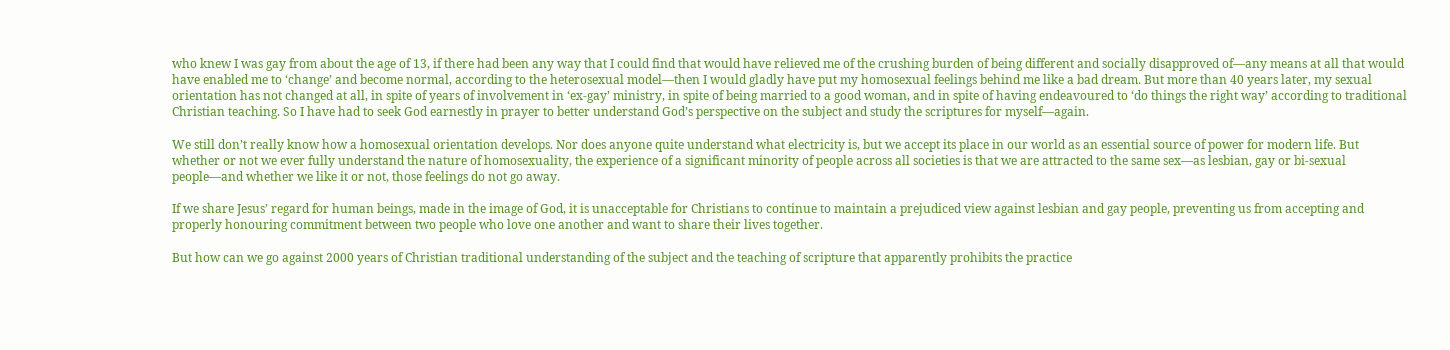who knew I was gay from about the age of 13, if there had been any way that I could find that would have relieved me of the crushing burden of being different and socially disapproved of—any means at all that would have enabled me to ‘change’ and become normal, according to the heterosexual model—then I would gladly have put my homosexual feelings behind me like a bad dream. But more than 40 years later, my sexual orientation has not changed at all, in spite of years of involvement in ‘ex-gay’ ministry, in spite of being married to a good woman, and in spite of having endeavoured to ‘do things the right way’ according to traditional Christian teaching. So I have had to seek God earnestly in prayer to better understand God’s perspective on the subject and study the scriptures for myself—again.

We still don’t really know how a homosexual orientation develops. Nor does anyone quite understand what electricity is, but we accept its place in our world as an essential source of power for modern life. But whether or not we ever fully understand the nature of homosexuality, the experience of a significant minority of people across all societies is that we are attracted to the same sex—as lesbian, gay or bi-sexual people—and whether we like it or not, those feelings do not go away.

If we share Jesus’ regard for human beings, made in the image of God, it is unacceptable for Christians to continue to maintain a prejudiced view against lesbian and gay people, preventing us from accepting and properly honouring commitment between two people who love one another and want to share their lives together.

But how can we go against 2000 years of Christian traditional understanding of the subject and the teaching of scripture that apparently prohibits the practice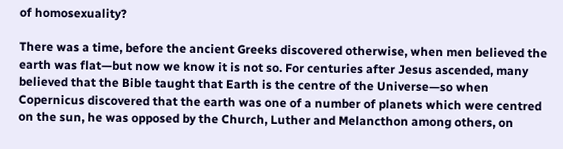of homosexuality?

There was a time, before the ancient Greeks discovered otherwise, when men believed the earth was flat—but now we know it is not so. For centuries after Jesus ascended, many believed that the Bible taught that Earth is the centre of the Universe—so when Copernicus discovered that the earth was one of a number of planets which were centred on the sun, he was opposed by the Church, Luther and Melancthon among others, on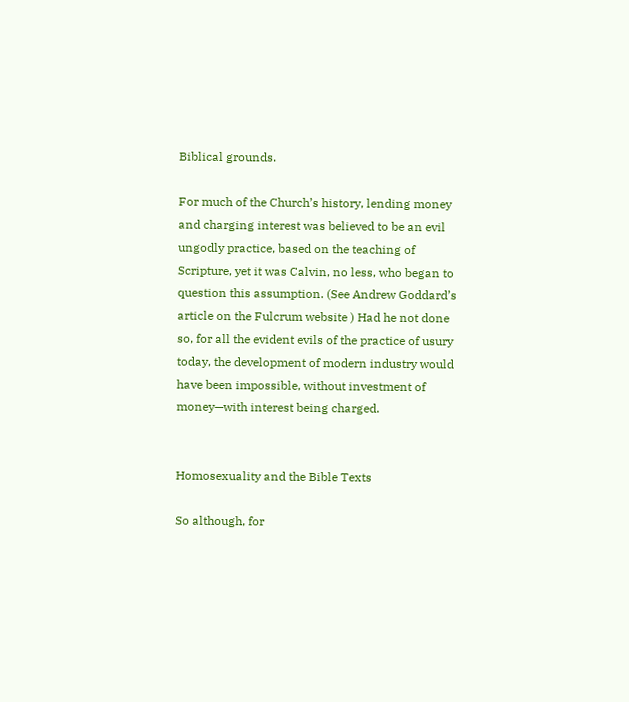Biblical grounds.

For much of the Church’s history, lending money and charging interest was believed to be an evil ungodly practice, based on the teaching of Scripture, yet it was Calvin, no less, who began to question this assumption. (See Andrew Goddard’s article on the Fulcrum website ) Had he not done so, for all the evident evils of the practice of usury today, the development of modern industry would have been impossible, without investment of money—with interest being charged.


Homosexuality and the Bible Texts

So although, for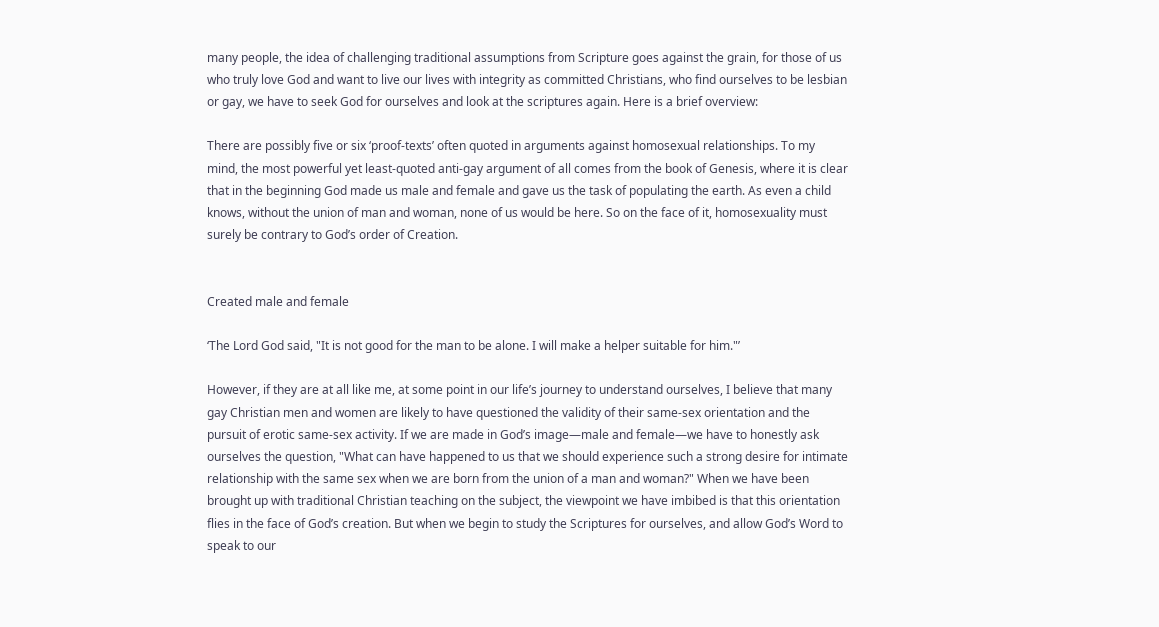many people, the idea of challenging traditional assumptions from Scripture goes against the grain, for those of us who truly love God and want to live our lives with integrity as committed Christians, who find ourselves to be lesbian or gay, we have to seek God for ourselves and look at the scriptures again. Here is a brief overview:

There are possibly five or six ‘proof-texts’ often quoted in arguments against homosexual relationships. To my mind, the most powerful yet least-quoted anti-gay argument of all comes from the book of Genesis, where it is clear that in the beginning God made us male and female and gave us the task of populating the earth. As even a child knows, without the union of man and woman, none of us would be here. So on the face of it, homosexuality must surely be contrary to God’s order of Creation.


Created male and female

‘The Lord God said, "It is not good for the man to be alone. I will make a helper suitable for him."’

However, if they are at all like me, at some point in our life’s journey to understand ourselves, I believe that many gay Christian men and women are likely to have questioned the validity of their same-sex orientation and the pursuit of erotic same-sex activity. If we are made in God’s image—male and female—we have to honestly ask ourselves the question, "What can have happened to us that we should experience such a strong desire for intimate relationship with the same sex when we are born from the union of a man and woman?" When we have been brought up with traditional Christian teaching on the subject, the viewpoint we have imbibed is that this orientation flies in the face of God’s creation. But when we begin to study the Scriptures for ourselves, and allow God’s Word to speak to our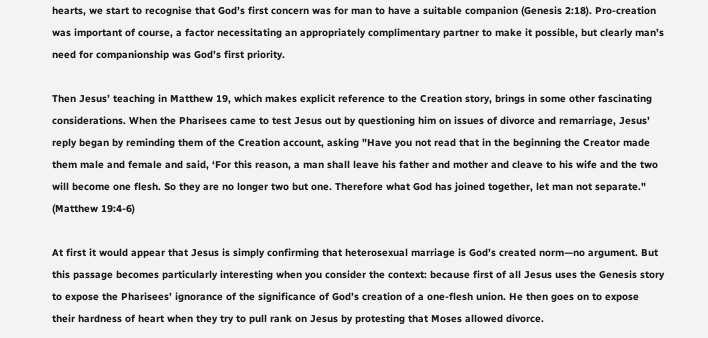hearts, we start to recognise that God’s first concern was for man to have a suitable companion (Genesis 2:18). Pro-creation was important of course, a factor necessitating an appropriately complimentary partner to make it possible, but clearly man’s need for companionship was God’s first priority.

Then Jesus’ teaching in Matthew 19, which makes explicit reference to the Creation story, brings in some other fascinating considerations. When the Pharisees came to test Jesus out by questioning him on issues of divorce and remarriage, Jesus’ reply began by reminding them of the Creation account, asking "Have you not read that in the beginning the Creator made them male and female and said, ‘For this reason, a man shall leave his father and mother and cleave to his wife and the two will become one flesh. So they are no longer two but one. Therefore what God has joined together, let man not separate." (Matthew 19:4-6)

At first it would appear that Jesus is simply confirming that heterosexual marriage is God’s created norm—no argument. But this passage becomes particularly interesting when you consider the context: because first of all Jesus uses the Genesis story to expose the Pharisees’ ignorance of the significance of God’s creation of a one-flesh union. He then goes on to expose their hardness of heart when they try to pull rank on Jesus by protesting that Moses allowed divorce.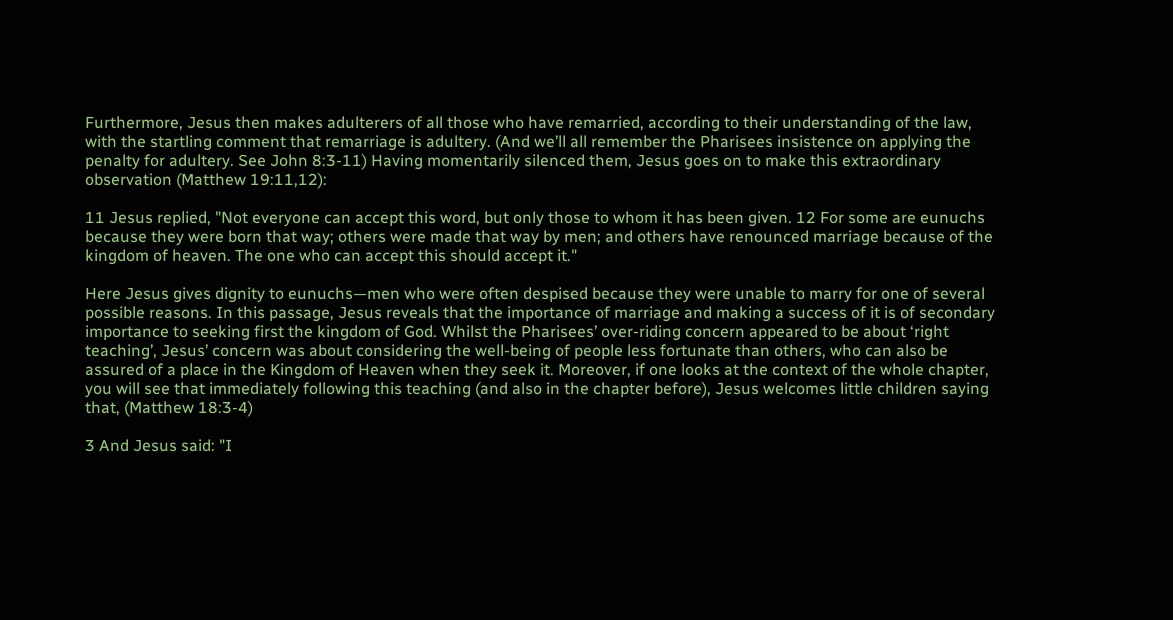Furthermore, Jesus then makes adulterers of all those who have remarried, according to their understanding of the law, with the startling comment that remarriage is adultery. (And we’ll all remember the Pharisees insistence on applying the penalty for adultery. See John 8:3-11) Having momentarily silenced them, Jesus goes on to make this extraordinary observation (Matthew 19:11,12):

11 Jesus replied, "Not everyone can accept this word, but only those to whom it has been given. 12 For some are eunuchs because they were born that way; others were made that way by men; and others have renounced marriage because of the kingdom of heaven. The one who can accept this should accept it."

Here Jesus gives dignity to eunuchs—men who were often despised because they were unable to marry for one of several possible reasons. In this passage, Jesus reveals that the importance of marriage and making a success of it is of secondary importance to seeking first the kingdom of God. Whilst the Pharisees’ over-riding concern appeared to be about ‘right teaching’, Jesus’ concern was about considering the well-being of people less fortunate than others, who can also be assured of a place in the Kingdom of Heaven when they seek it. Moreover, if one looks at the context of the whole chapter, you will see that immediately following this teaching (and also in the chapter before), Jesus welcomes little children saying that, (Matthew 18:3-4)

3 And Jesus said: "I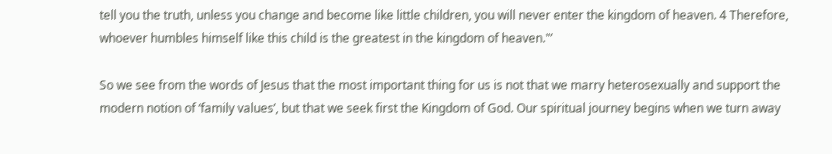tell you the truth, unless you change and become like little children, you will never enter the kingdom of heaven. 4 Therefore, whoever humbles himself like this child is the greatest in the kingdom of heaven."’

So we see from the words of Jesus that the most important thing for us is not that we marry heterosexually and support the modern notion of ‘family values’, but that we seek first the Kingdom of God. Our spiritual journey begins when we turn away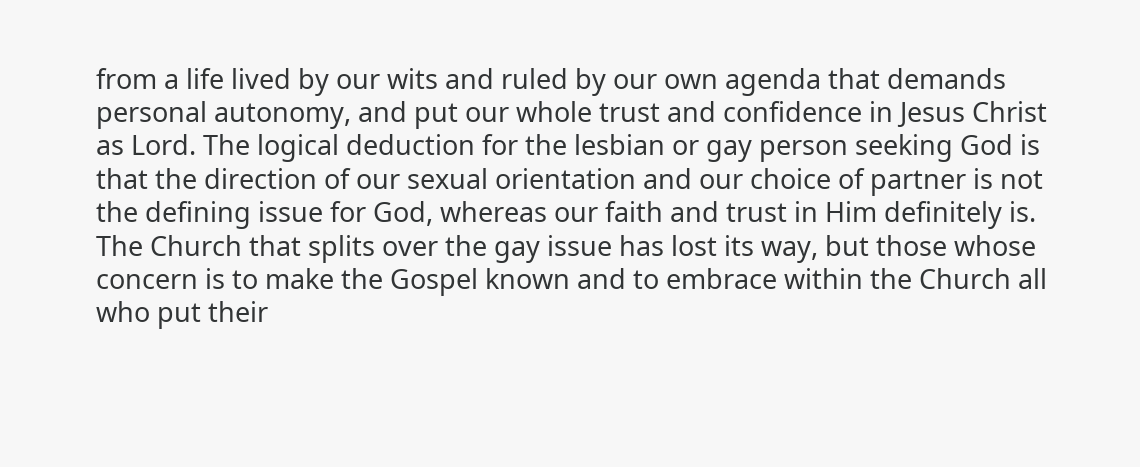from a life lived by our wits and ruled by our own agenda that demands personal autonomy, and put our whole trust and confidence in Jesus Christ as Lord. The logical deduction for the lesbian or gay person seeking God is that the direction of our sexual orientation and our choice of partner is not the defining issue for God, whereas our faith and trust in Him definitely is. The Church that splits over the gay issue has lost its way, but those whose concern is to make the Gospel known and to embrace within the Church all who put their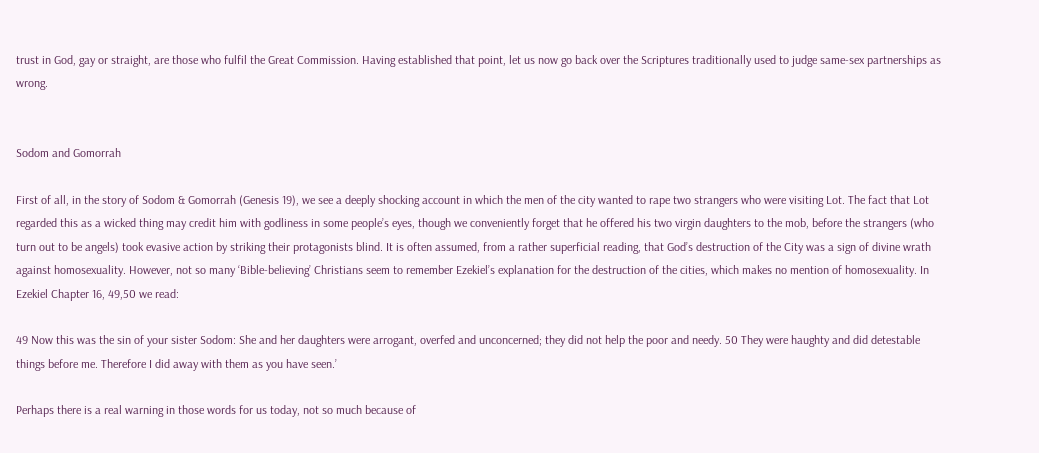trust in God, gay or straight, are those who fulfil the Great Commission. Having established that point, let us now go back over the Scriptures traditionally used to judge same-sex partnerships as wrong.


Sodom and Gomorrah

First of all, in the story of Sodom & Gomorrah (Genesis 19), we see a deeply shocking account in which the men of the city wanted to rape two strangers who were visiting Lot. The fact that Lot regarded this as a wicked thing may credit him with godliness in some people’s eyes, though we conveniently forget that he offered his two virgin daughters to the mob, before the strangers (who turn out to be angels) took evasive action by striking their protagonists blind. It is often assumed, from a rather superficial reading, that God’s destruction of the City was a sign of divine wrath against homosexuality. However, not so many ‘Bible-believing’ Christians seem to remember Ezekiel’s explanation for the destruction of the cities, which makes no mention of homosexuality. In Ezekiel Chapter 16, 49,50 we read:

49 Now this was the sin of your sister Sodom: She and her daughters were arrogant, overfed and unconcerned; they did not help the poor and needy. 50 They were haughty and did detestable things before me. Therefore I did away with them as you have seen.’

Perhaps there is a real warning in those words for us today, not so much because of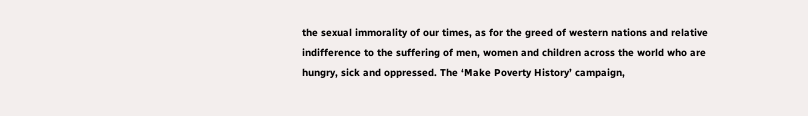the sexual immorality of our times, as for the greed of western nations and relative indifference to the suffering of men, women and children across the world who are hungry, sick and oppressed. The ‘Make Poverty History’ campaign,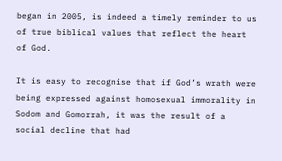began in 2005, is indeed a timely reminder to us of true biblical values that reflect the heart of God.

It is easy to recognise that if God’s wrath were being expressed against homosexual immorality in Sodom and Gomorrah, it was the result of a social decline that had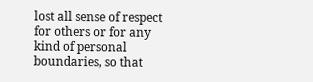lost all sense of respect for others or for any kind of personal boundaries, so that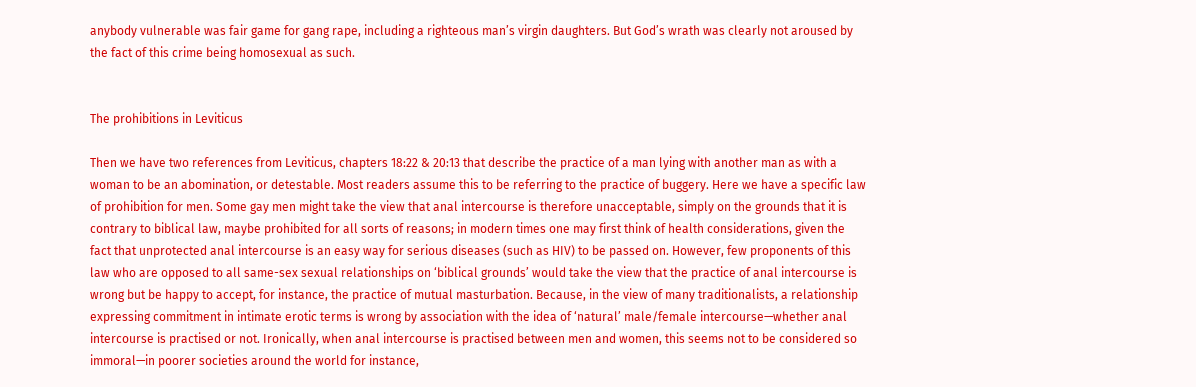anybody vulnerable was fair game for gang rape, including a righteous man’s virgin daughters. But God’s wrath was clearly not aroused by the fact of this crime being homosexual as such.


The prohibitions in Leviticus

Then we have two references from Leviticus, chapters 18:22 & 20:13 that describe the practice of a man lying with another man as with a woman to be an abomination, or detestable. Most readers assume this to be referring to the practice of buggery. Here we have a specific law of prohibition for men. Some gay men might take the view that anal intercourse is therefore unacceptable, simply on the grounds that it is contrary to biblical law, maybe prohibited for all sorts of reasons; in modern times one may first think of health considerations, given the fact that unprotected anal intercourse is an easy way for serious diseases (such as HIV) to be passed on. However, few proponents of this law who are opposed to all same-sex sexual relationships on ‘biblical grounds’ would take the view that the practice of anal intercourse is wrong but be happy to accept, for instance, the practice of mutual masturbation. Because, in the view of many traditionalists, a relationship expressing commitment in intimate erotic terms is wrong by association with the idea of ‘natural’ male/female intercourse—whether anal intercourse is practised or not. Ironically, when anal intercourse is practised between men and women, this seems not to be considered so immoral—in poorer societies around the world for instance,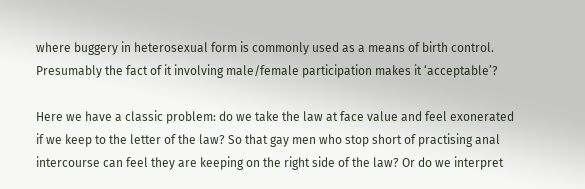where buggery in heterosexual form is commonly used as a means of birth control. Presumably the fact of it involving male/female participation makes it ‘acceptable’?

Here we have a classic problem: do we take the law at face value and feel exonerated if we keep to the letter of the law? So that gay men who stop short of practising anal intercourse can feel they are keeping on the right side of the law? Or do we interpret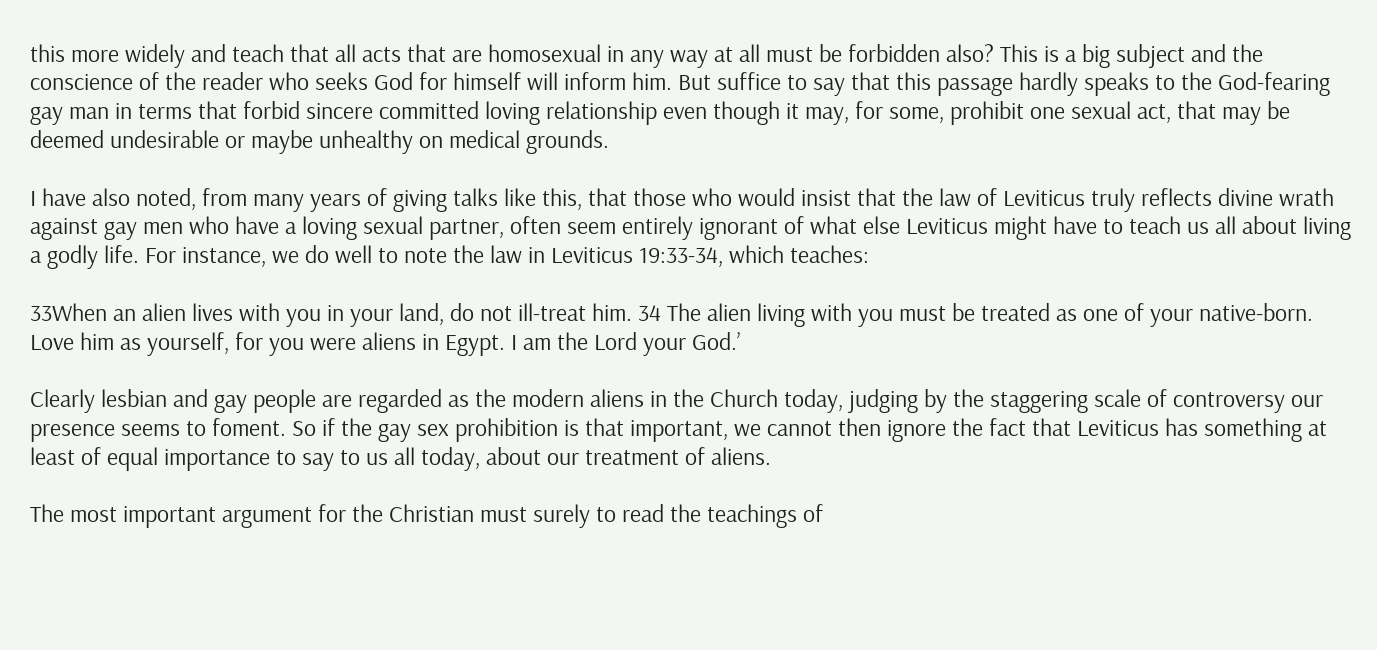this more widely and teach that all acts that are homosexual in any way at all must be forbidden also? This is a big subject and the conscience of the reader who seeks God for himself will inform him. But suffice to say that this passage hardly speaks to the God-fearing gay man in terms that forbid sincere committed loving relationship even though it may, for some, prohibit one sexual act, that may be deemed undesirable or maybe unhealthy on medical grounds.

I have also noted, from many years of giving talks like this, that those who would insist that the law of Leviticus truly reflects divine wrath against gay men who have a loving sexual partner, often seem entirely ignorant of what else Leviticus might have to teach us all about living a godly life. For instance, we do well to note the law in Leviticus 19:33-34, which teaches:

33When an alien lives with you in your land, do not ill-treat him. 34 The alien living with you must be treated as one of your native-born. Love him as yourself, for you were aliens in Egypt. I am the Lord your God.’

Clearly lesbian and gay people are regarded as the modern aliens in the Church today, judging by the staggering scale of controversy our presence seems to foment. So if the gay sex prohibition is that important, we cannot then ignore the fact that Leviticus has something at least of equal importance to say to us all today, about our treatment of aliens.

The most important argument for the Christian must surely to read the teachings of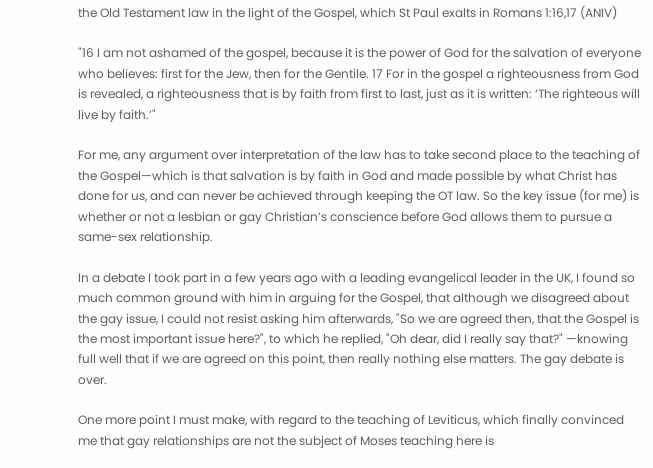the Old Testament law in the light of the Gospel, which St Paul exalts in Romans 1:16,17 (ANIV)

"16 I am not ashamed of the gospel, because it is the power of God for the salvation of everyone who believes: first for the Jew, then for the Gentile. 17 For in the gospel a righteousness from God is revealed, a righteousness that is by faith from first to last, just as it is written: ‘The righteous will live by faith.’"

For me, any argument over interpretation of the law has to take second place to the teaching of the Gospel—which is that salvation is by faith in God and made possible by what Christ has done for us, and can never be achieved through keeping the OT law. So the key issue (for me) is whether or not a lesbian or gay Christian’s conscience before God allows them to pursue a same-sex relationship.

In a debate I took part in a few years ago with a leading evangelical leader in the UK, I found so much common ground with him in arguing for the Gospel, that although we disagreed about the gay issue, I could not resist asking him afterwards, "So we are agreed then, that the Gospel is the most important issue here?", to which he replied, "Oh dear, did I really say that?" —knowing full well that if we are agreed on this point, then really nothing else matters. The gay debate is over.

One more point I must make, with regard to the teaching of Leviticus, which finally convinced me that gay relationships are not the subject of Moses teaching here is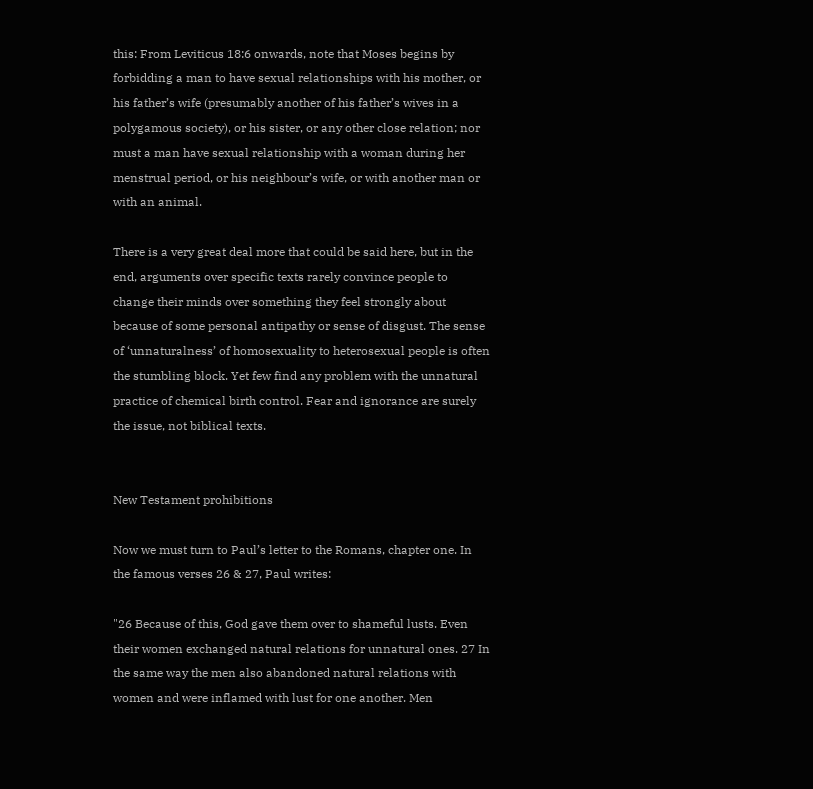this: From Leviticus 18:6 onwards, note that Moses begins by forbidding a man to have sexual relationships with his mother, or his father’s wife (presumably another of his father’s wives in a polygamous society), or his sister, or any other close relation; nor must a man have sexual relationship with a woman during her menstrual period, or his neighbour’s wife, or with another man or with an animal.

There is a very great deal more that could be said here, but in the end, arguments over specific texts rarely convince people to change their minds over something they feel strongly about because of some personal antipathy or sense of disgust. The sense of ‘unnaturalness’ of homosexuality to heterosexual people is often the stumbling block. Yet few find any problem with the unnatural practice of chemical birth control. Fear and ignorance are surely the issue, not biblical texts.


New Testament prohibitions

Now we must turn to Paul’s letter to the Romans, chapter one. In the famous verses 26 & 27, Paul writes:

"26 Because of this, God gave them over to shameful lusts. Even their women exchanged natural relations for unnatural ones. 27 In the same way the men also abandoned natural relations with women and were inflamed with lust for one another. Men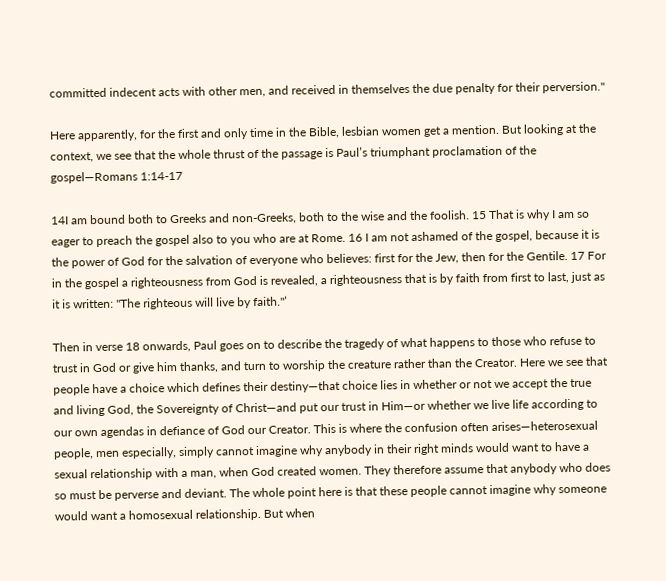committed indecent acts with other men, and received in themselves the due penalty for their perversion."

Here apparently, for the first and only time in the Bible, lesbian women get a mention. But looking at the context, we see that the whole thrust of the passage is Paul’s triumphant proclamation of the gospel—Romans 1:14-17

14I am bound both to Greeks and non-Greeks, both to the wise and the foolish. 15 That is why I am so eager to preach the gospel also to you who are at Rome. 16 I am not ashamed of the gospel, because it is the power of God for the salvation of everyone who believes: first for the Jew, then for the Gentile. 17 For in the gospel a righteousness from God is revealed, a righteousness that is by faith from first to last, just as it is written: "The righteous will live by faith."’

Then in verse 18 onwards, Paul goes on to describe the tragedy of what happens to those who refuse to trust in God or give him thanks, and turn to worship the creature rather than the Creator. Here we see that people have a choice which defines their destiny—that choice lies in whether or not we accept the true and living God, the Sovereignty of Christ—and put our trust in Him—or whether we live life according to our own agendas in defiance of God our Creator. This is where the confusion often arises—heterosexual people, men especially, simply cannot imagine why anybody in their right minds would want to have a sexual relationship with a man, when God created women. They therefore assume that anybody who does so must be perverse and deviant. The whole point here is that these people cannot imagine why someone would want a homosexual relationship. But when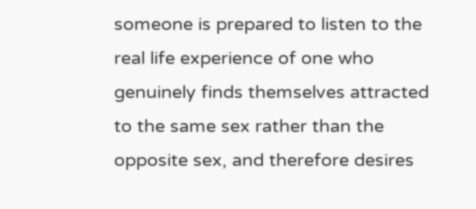someone is prepared to listen to the real life experience of one who genuinely finds themselves attracted to the same sex rather than the opposite sex, and therefore desires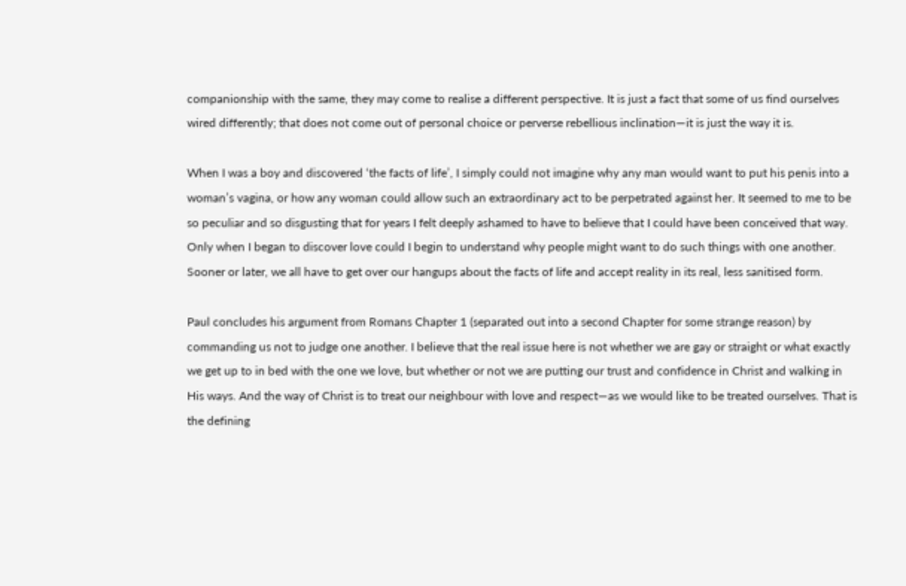companionship with the same, they may come to realise a different perspective. It is just a fact that some of us find ourselves wired differently; that does not come out of personal choice or perverse rebellious inclination—it is just the way it is.

When I was a boy and discovered ‘the facts of life’, I simply could not imagine why any man would want to put his penis into a woman’s vagina, or how any woman could allow such an extraordinary act to be perpetrated against her. It seemed to me to be so peculiar and so disgusting that for years I felt deeply ashamed to have to believe that I could have been conceived that way. Only when I began to discover love could I begin to understand why people might want to do such things with one another. Sooner or later, we all have to get over our hangups about the facts of life and accept reality in its real, less sanitised form.

Paul concludes his argument from Romans Chapter 1 (separated out into a second Chapter for some strange reason) by commanding us not to judge one another. I believe that the real issue here is not whether we are gay or straight or what exactly we get up to in bed with the one we love, but whether or not we are putting our trust and confidence in Christ and walking in His ways. And the way of Christ is to treat our neighbour with love and respect—as we would like to be treated ourselves. That is the defining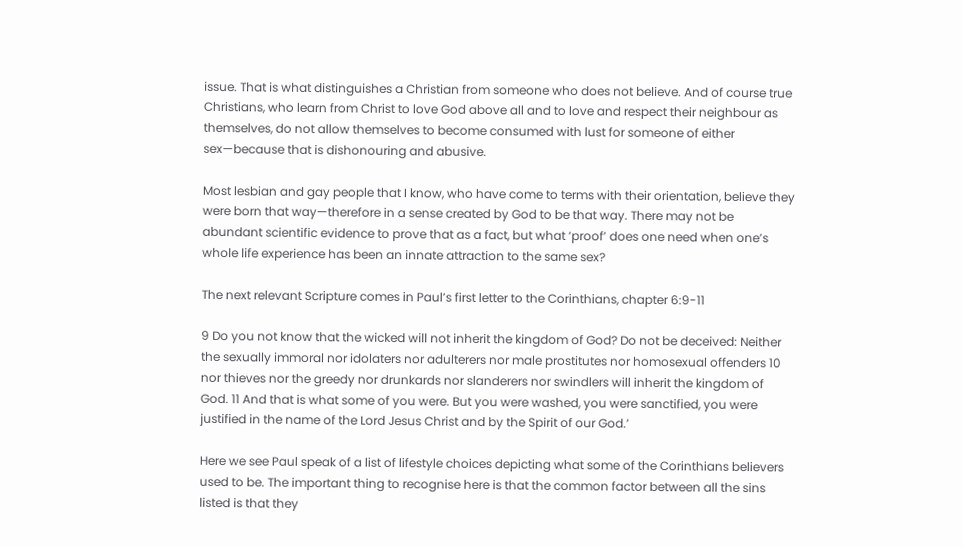issue. That is what distinguishes a Christian from someone who does not believe. And of course true Christians, who learn from Christ to love God above all and to love and respect their neighbour as themselves, do not allow themselves to become consumed with lust for someone of either sex—because that is dishonouring and abusive.

Most lesbian and gay people that I know, who have come to terms with their orientation, believe they were born that way—therefore in a sense created by God to be that way. There may not be abundant scientific evidence to prove that as a fact, but what ‘proof’ does one need when one’s whole life experience has been an innate attraction to the same sex?

The next relevant Scripture comes in Paul’s first letter to the Corinthians, chapter 6:9-11

9 Do you not know that the wicked will not inherit the kingdom of God? Do not be deceived: Neither the sexually immoral nor idolaters nor adulterers nor male prostitutes nor homosexual offenders 10 nor thieves nor the greedy nor drunkards nor slanderers nor swindlers will inherit the kingdom of God. 11 And that is what some of you were. But you were washed, you were sanctified, you were justified in the name of the Lord Jesus Christ and by the Spirit of our God.’

Here we see Paul speak of a list of lifestyle choices depicting what some of the Corinthians believers used to be. The important thing to recognise here is that the common factor between all the sins listed is that they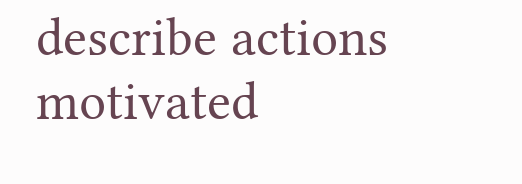describe actions motivated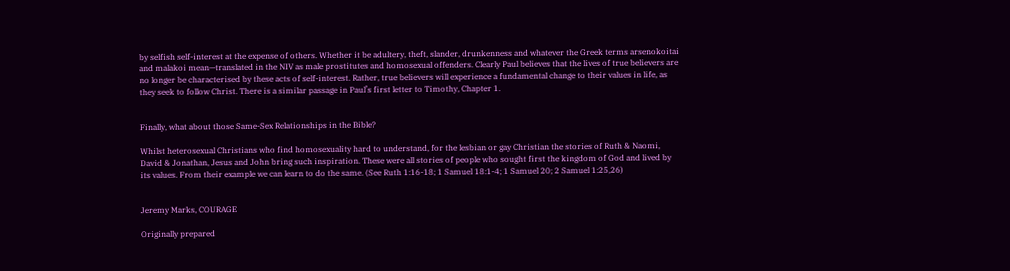by selfish self-interest at the expense of others. Whether it be adultery, theft, slander, drunkenness and whatever the Greek terms arsenokoitai and malakoi mean—translated in the NIV as male prostitutes and homosexual offenders. Clearly Paul believes that the lives of true believers are no longer be characterised by these acts of self-interest. Rather, true believers will experience a fundamental change to their values in life, as they seek to follow Christ. There is a similar passage in Paul’s first letter to Timothy, Chapter 1.


Finally, what about those Same-Sex Relationships in the Bible?

Whilst heterosexual Christians who find homosexuality hard to understand, for the lesbian or gay Christian the stories of Ruth & Naomi, David & Jonathan, Jesus and John bring such inspiration. These were all stories of people who sought first the kingdom of God and lived by its values. From their example we can learn to do the same. (See Ruth 1:16-18; 1 Samuel 18:1-4; 1 Samuel 20; 2 Samuel 1:25,26)


Jeremy Marks, COURAGE

Originally prepared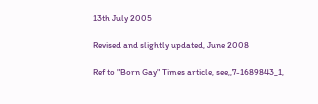13th July 2005

Revised and slightly updated, June 2008

Ref to "Born Gay" Times article, see,,7-1689843_1,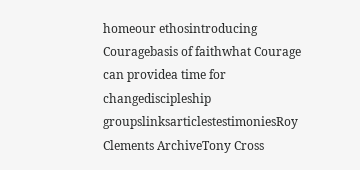homeour ethosintroducing Couragebasis of faithwhat Courage can providea time for changediscipleship groupslinksarticlestestimoniesRoy Clements ArchiveTony Cross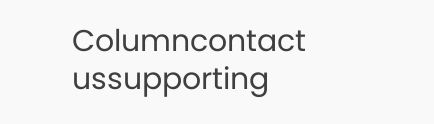Columncontact ussupporting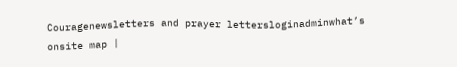Couragenewsletters and prayer lettersloginadminwhat’s onsite map |